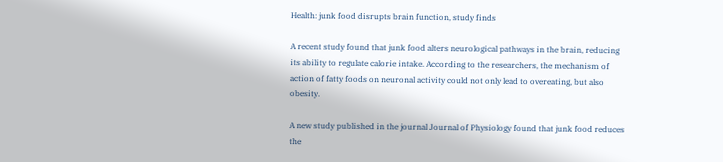Health: junk food disrupts brain function, study finds

A recent study found that junk food alters neurological pathways in the brain, reducing its ability to regulate calorie intake. According to the researchers, the mechanism of action of fatty foods on neuronal activity could not only lead to overeating, but also obesity.

A new study published in the journal Journal of Physiology found that junk food reduces the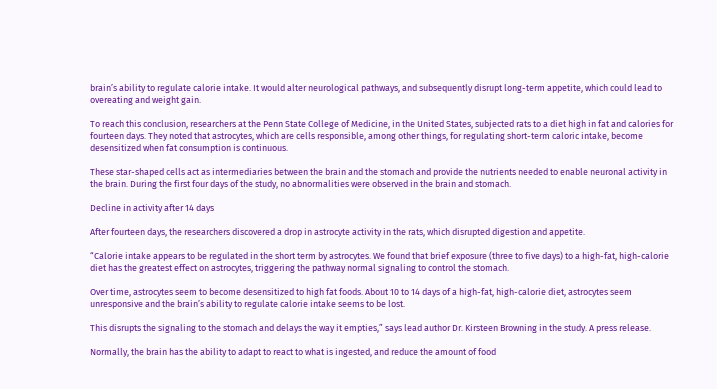brain’s ability to regulate calorie intake. It would alter neurological pathways, and subsequently disrupt long-term appetite, which could lead to overeating and weight gain.

To reach this conclusion, researchers at the Penn State College of Medicine, in the United States, subjected rats to a diet high in fat and calories for fourteen days. They noted that astrocytes, which are cells responsible, among other things, for regulating short-term caloric intake, become desensitized when fat consumption is continuous.

These star-shaped cells act as intermediaries between the brain and the stomach and provide the nutrients needed to enable neuronal activity in the brain. During the first four days of the study, no abnormalities were observed in the brain and stomach.

Decline in activity after 14 days

After fourteen days, the researchers discovered a drop in astrocyte activity in the rats, which disrupted digestion and appetite.

“Calorie intake appears to be regulated in the short term by astrocytes. We found that brief exposure (three to five days) to a high-fat, high-calorie diet has the greatest effect on astrocytes, triggering the pathway normal signaling to control the stomach.

Over time, astrocytes seem to become desensitized to high fat foods. About 10 to 14 days of a high-fat, high-calorie diet, astrocytes seem unresponsive and the brain’s ability to regulate calorie intake seems to be lost.

This disrupts the signaling to the stomach and delays the way it empties,” says lead author Dr. Kirsteen Browning in the study. A press release.

Normally, the brain has the ability to adapt to react to what is ingested, and reduce the amount of food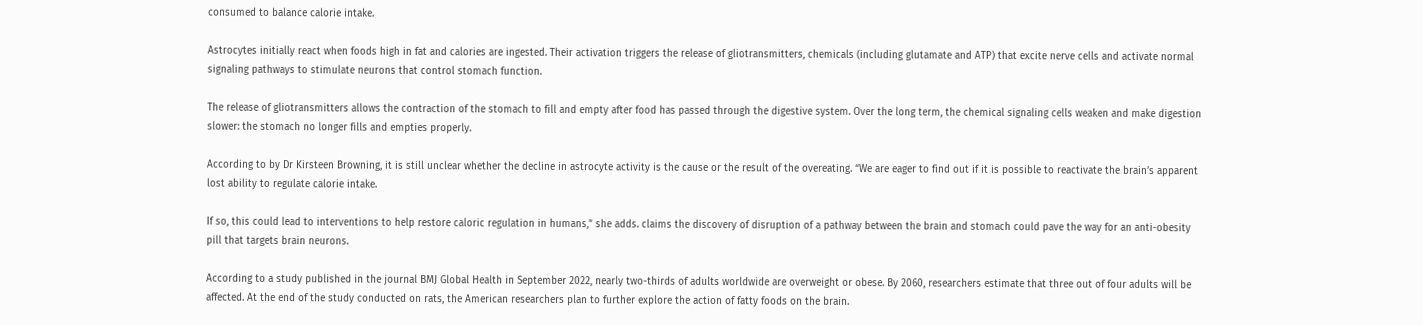consumed to balance calorie intake.

Astrocytes initially react when foods high in fat and calories are ingested. Their activation triggers the release of gliotransmitters, chemicals (including glutamate and ATP) that excite nerve cells and activate normal signaling pathways to stimulate neurons that control stomach function.

The release of gliotransmitters allows the contraction of the stomach to fill and empty after food has passed through the digestive system. Over the long term, the chemical signaling cells weaken and make digestion slower: the stomach no longer fills and empties properly.

According to by Dr Kirsteen Browning, it is still unclear whether the decline in astrocyte activity is the cause or the result of the overeating. “We are eager to find out if it is possible to reactivate the brain’s apparent lost ability to regulate calorie intake.

If so, this could lead to interventions to help restore caloric regulation in humans,” she adds. claims the discovery of disruption of a pathway between the brain and stomach could pave the way for an anti-obesity pill that targets brain neurons.

According to a study published in the journal BMJ Global Health in September 2022, nearly two-thirds of adults worldwide are overweight or obese. By 2060, researchers estimate that three out of four adults will be affected. At the end of the study conducted on rats, the American researchers plan to further explore the action of fatty foods on the brain.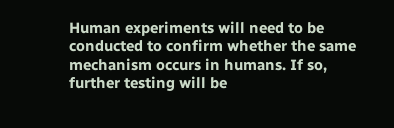Human experiments will need to be conducted to confirm whether the same mechanism occurs in humans. If so, further testing will be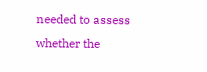needed to assess whether the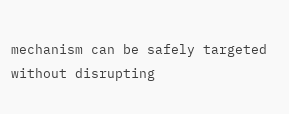mechanism can be safely targeted without disrupting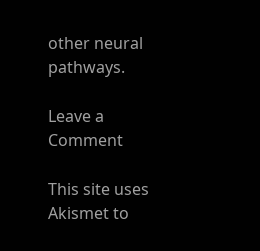other neural pathways.

Leave a Comment

This site uses Akismet to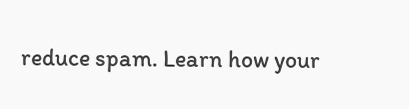reduce spam. Learn how your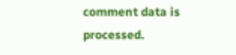comment data is processed.